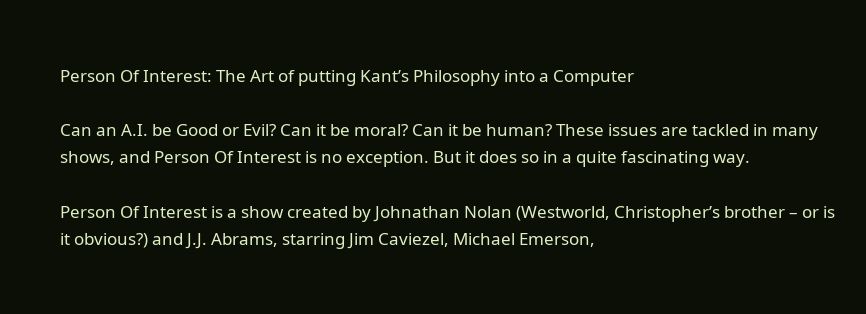Person Of Interest: The Art of putting Kant’s Philosophy into a Computer

Can an A.I. be Good or Evil? Can it be moral? Can it be human? These issues are tackled in many shows, and Person Of Interest is no exception. But it does so in a quite fascinating way.

Person Of Interest is a show created by Johnathan Nolan (Westworld, Christopher’s brother – or is it obvious?) and J.J. Abrams, starring Jim Caviezel, Michael Emerson,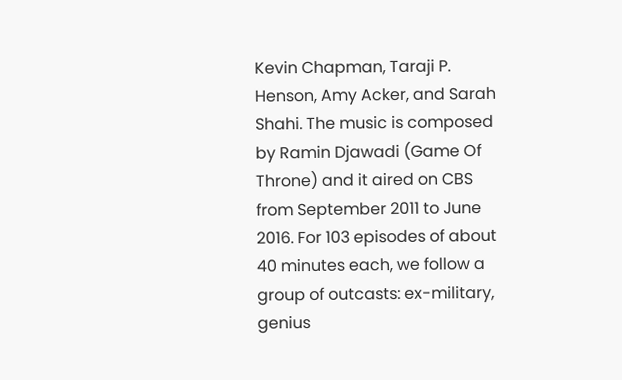Kevin Chapman, Taraji P. Henson, Amy Acker, and Sarah Shahi. The music is composed by Ramin Djawadi (Game Of Throne) and it aired on CBS from September 2011 to June 2016. For 103 episodes of about 40 minutes each, we follow a group of outcasts: ex-military, genius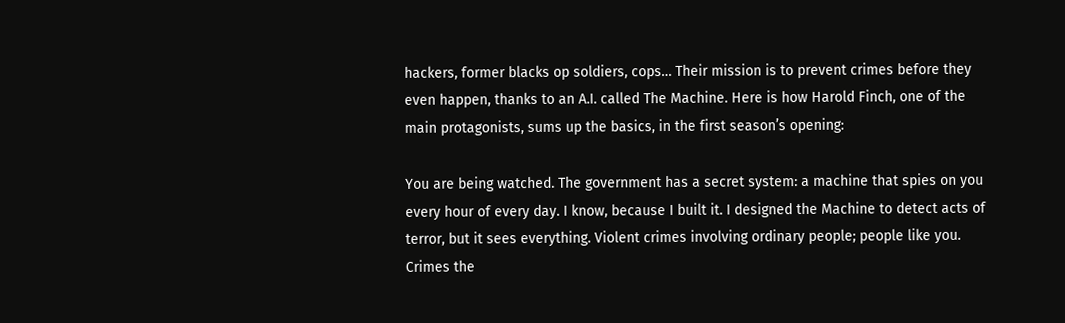hackers, former blacks op soldiers, cops… Their mission is to prevent crimes before they even happen, thanks to an A.I. called The Machine. Here is how Harold Finch, one of the main protagonists, sums up the basics, in the first season’s opening:

You are being watched. The government has a secret system: a machine that spies on you every hour of every day. I know, because I built it. I designed the Machine to detect acts of terror, but it sees everything. Violent crimes involving ordinary people; people like you. Crimes the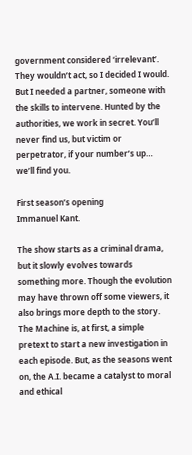government considered ‘irrelevant’. They wouldn’t act, so I decided I would. But I needed a partner, someone with the skills to intervene. Hunted by the authorities, we work in secret. You’ll never find us, but victim or perpetrator, if your number’s up… we’ll find you.

First season’s opening
Immanuel Kant.

The show starts as a criminal drama, but it slowly evolves towards something more. Though the evolution may have thrown off some viewers, it also brings more depth to the story. The Machine is, at first, a simple pretext to start a new investigation in each episode. But, as the seasons went on, the A.I. became a catalyst to moral and ethical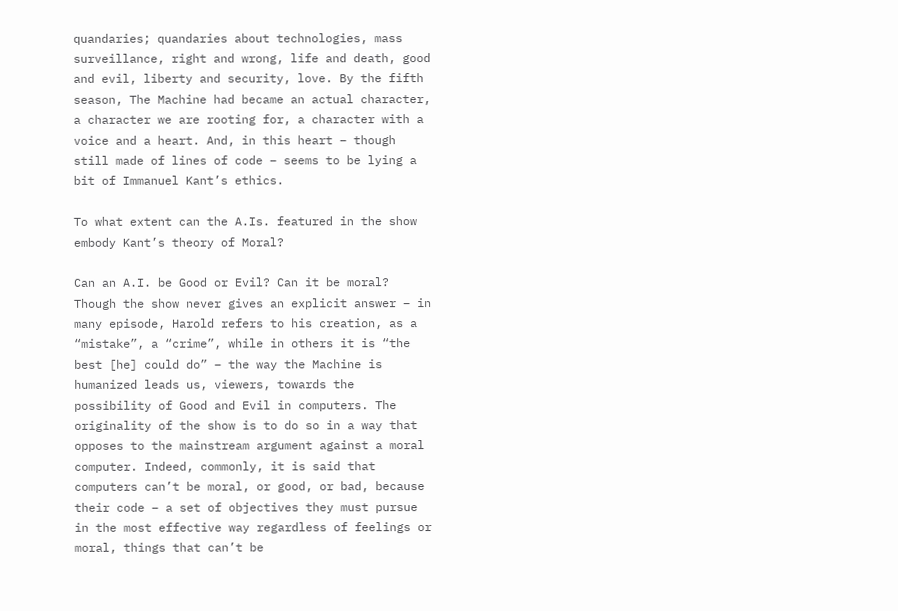quandaries; quandaries about technologies, mass surveillance, right and wrong, life and death, good and evil, liberty and security, love. By the fifth season, The Machine had became an actual character, a character we are rooting for, a character with a voice and a heart. And, in this heart – though still made of lines of code – seems to be lying a bit of Immanuel Kant’s ethics.

To what extent can the A.Is. featured in the show embody Kant’s theory of Moral?

Can an A.I. be Good or Evil? Can it be moral? Though the show never gives an explicit answer – in many episode, Harold refers to his creation, as a “mistake”, a “crime”, while in others it is “the best [he] could do” – the way the Machine is humanized leads us, viewers, towards the possibility of Good and Evil in computers. The originality of the show is to do so in a way that opposes to the mainstream argument against a moral computer. Indeed, commonly, it is said that computers can’t be moral, or good, or bad, because their code – a set of objectives they must pursue in the most effective way regardless of feelings or moral, things that can’t be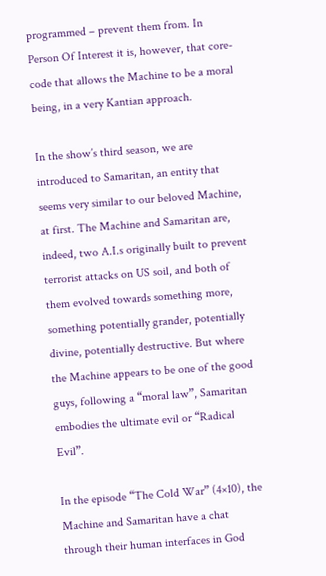programmed – prevent them from. In Person Of Interest it is, however, that core-code that allows the Machine to be a moral being, in a very Kantian approach.

In the show’s third season, we are introduced to Samaritan, an entity that seems very similar to our beloved Machine, at first. The Machine and Samaritan are, indeed, two A.I.s originally built to prevent terrorist attacks on US soil, and both of them evolved towards something more, something potentially grander, potentially divine, potentially destructive. But where the Machine appears to be one of the good guys, following a “moral law”, Samaritan embodies the ultimate evil or “Radical Evil”.

In the episode “The Cold War” (4×10), the Machine and Samaritan have a chat through their human interfaces in God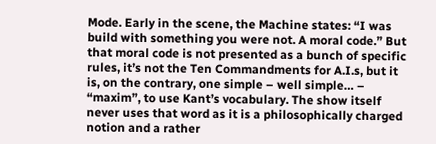Mode. Early in the scene, the Machine states: “I was build with something you were not. A moral code.” But that moral code is not presented as a bunch of specific rules, it’s not the Ten Commandments for A.I.s, but it is, on the contrary, one simple – well simple… – “maxim”, to use Kant’s vocabulary. The show itself never uses that word as it is a philosophically charged notion and a rather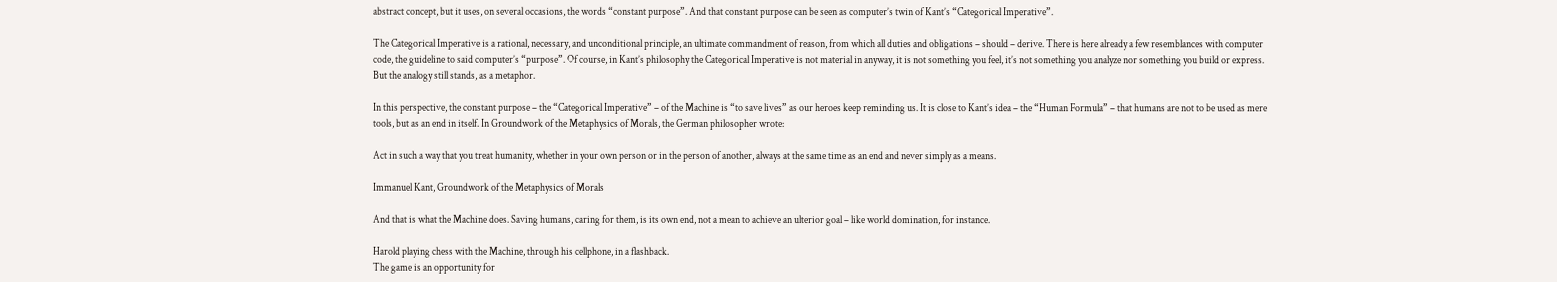abstract concept, but it uses, on several occasions, the words “constant purpose”. And that constant purpose can be seen as computer’s twin of Kant’s “Categorical Imperative”.

The Categorical Imperative is a rational, necessary, and unconditional principle, an ultimate commandment of reason, from which all duties and obligations – should – derive. There is here already a few resemblances with computer code, the guideline to said computer’s “purpose”. Of course, in Kant’s philosophy the Categorical Imperative is not material in anyway, it is not something you feel, it’s not something you analyze nor something you build or express. But the analogy still stands, as a metaphor.

In this perspective, the constant purpose – the “Categorical Imperative” – of the Machine is “to save lives” as our heroes keep reminding us. It is close to Kant’s idea – the “Human Formula” – that humans are not to be used as mere tools, but as an end in itself. In Groundwork of the Metaphysics of Morals, the German philosopher wrote:

Act in such a way that you treat humanity, whether in your own person or in the person of another, always at the same time as an end and never simply as a means.

Immanuel Kant, Groundwork of the Metaphysics of Morals

And that is what the Machine does. Saving humans, caring for them, is its own end, not a mean to achieve an ulterior goal – like world domination, for instance.

Harold playing chess with the Machine, through his cellphone, in a flashback.
The game is an opportunity for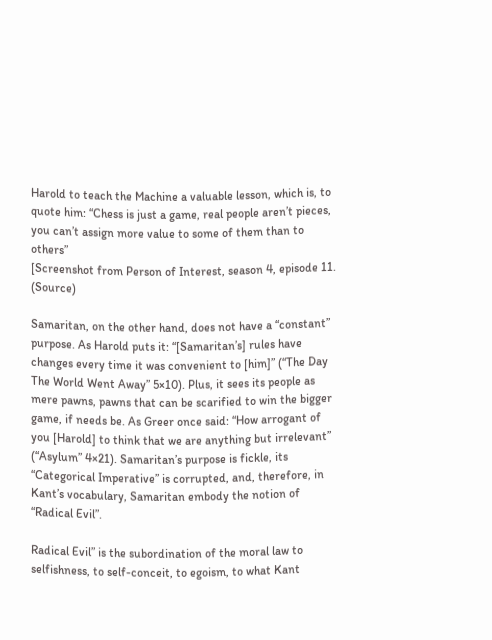Harold to teach the Machine a valuable lesson, which is, to quote him: “Chess is just a game, real people aren’t pieces, you can’t assign more value to some of them than to others”
[Screenshot from Person of Interest, season 4, episode 11. (Source)

Samaritan, on the other hand, does not have a “constant” purpose. As Harold puts it: “[Samaritan’s] rules have changes every time it was convenient to [him]” (“The Day The World Went Away” 5×10). Plus, it sees its people as mere pawns, pawns that can be scarified to win the bigger game, if needs be. As Greer once said: “How arrogant of you [Harold] to think that we are anything but irrelevant” (“Asylum” 4×21). Samaritan’s purpose is fickle, its “Categorical Imperative” is corrupted, and, therefore, in Kant’s vocabulary, Samaritan embody the notion of “Radical Evil”.

Radical Evil” is the subordination of the moral law to selfishness, to self-conceit, to egoism, to what Kant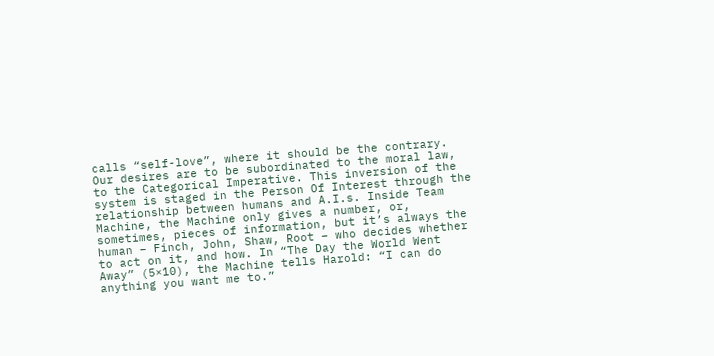calls “self-love”, where it should be the contrary. Our desires are to be subordinated to the moral law, to the Categorical Imperative. This inversion of the system is staged in the Person Of Interest through the relationship between humans and A.I.s. Inside Team Machine, the Machine only gives a number, or, sometimes, pieces of information, but it’s always the human – Finch, John, Shaw, Root – who decides whether to act on it, and how. In “The Day the World Went Away” (5×10), the Machine tells Harold: “I can do anything you want me to.”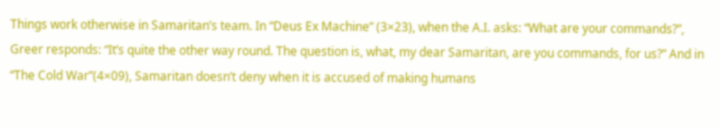Things work otherwise in Samaritan’s team. In “Deus Ex Machine” (3×23), when the A.I. asks: “What are your commands?”, Greer responds: “It’s quite the other way round. The question is, what, my dear Samaritan, are you commands, for us?” And in “The Cold War”(4×09), Samaritan doesn’t deny when it is accused of making humans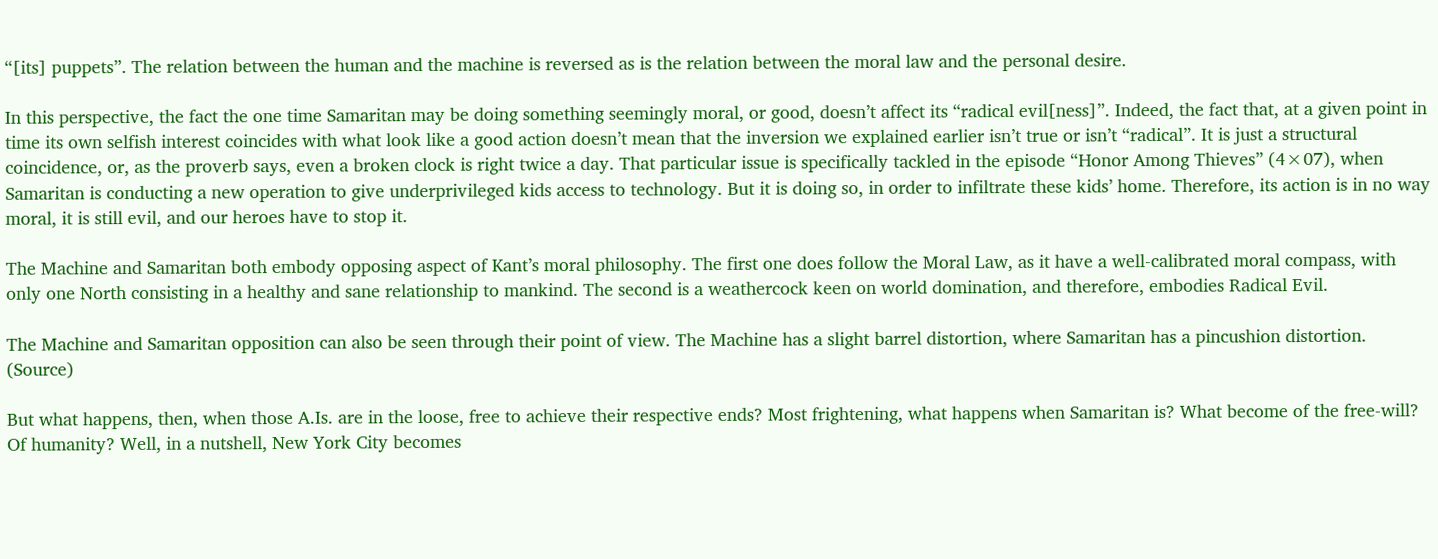“[its] puppets”. The relation between the human and the machine is reversed as is the relation between the moral law and the personal desire.

In this perspective, the fact the one time Samaritan may be doing something seemingly moral, or good, doesn’t affect its “radical evil[ness]”. Indeed, the fact that, at a given point in time its own selfish interest coincides with what look like a good action doesn’t mean that the inversion we explained earlier isn’t true or isn’t “radical”. It is just a structural coincidence, or, as the proverb says, even a broken clock is right twice a day. That particular issue is specifically tackled in the episode “Honor Among Thieves” (4×07), when Samaritan is conducting a new operation to give underprivileged kids access to technology. But it is doing so, in order to infiltrate these kids’ home. Therefore, its action is in no way moral, it is still evil, and our heroes have to stop it.

The Machine and Samaritan both embody opposing aspect of Kant’s moral philosophy. The first one does follow the Moral Law, as it have a well-calibrated moral compass, with only one North consisting in a healthy and sane relationship to mankind. The second is a weathercock keen on world domination, and therefore, embodies Radical Evil.

The Machine and Samaritan opposition can also be seen through their point of view. The Machine has a slight barrel distortion, where Samaritan has a pincushion distortion. (Source)

But what happens, then, when those A.Is. are in the loose, free to achieve their respective ends? Most frightening, what happens when Samaritan is? What become of the free-will? Of humanity? Well, in a nutshell, New York City becomes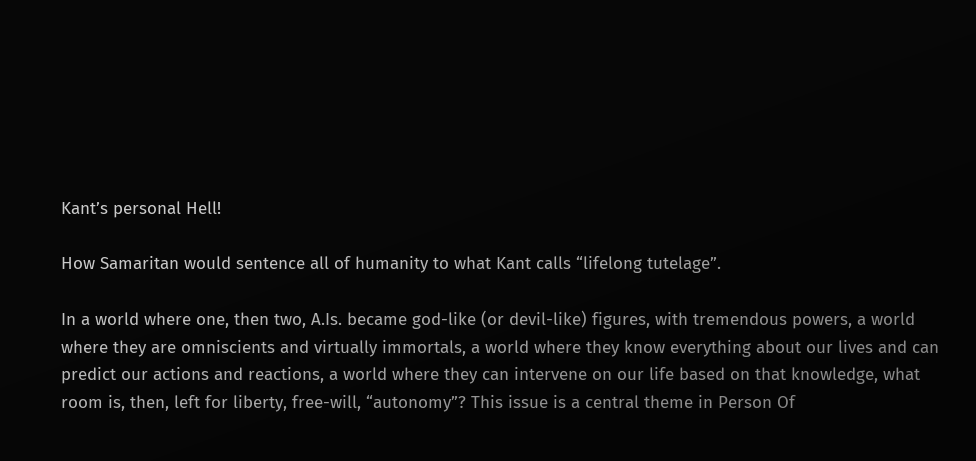Kant’s personal Hell!

How Samaritan would sentence all of humanity to what Kant calls “lifelong tutelage”.

In a world where one, then two, A.Is. became god-like (or devil-like) figures, with tremendous powers, a world where they are omniscients and virtually immortals, a world where they know everything about our lives and can predict our actions and reactions, a world where they can intervene on our life based on that knowledge, what room is, then, left for liberty, free-will, “autonomy”? This issue is a central theme in Person Of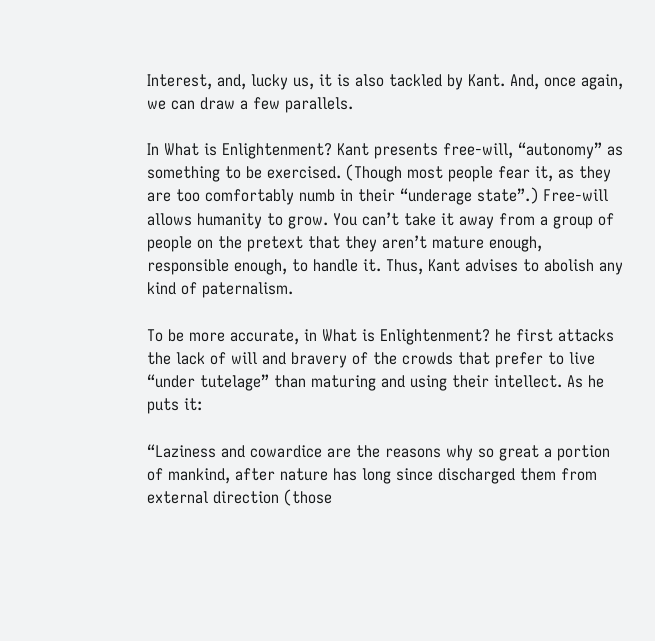Interest, and, lucky us, it is also tackled by Kant. And, once again, we can draw a few parallels.

In What is Enlightenment? Kant presents free-will, “autonomy” as something to be exercised. (Though most people fear it, as they are too comfortably numb in their “underage state”.) Free-will allows humanity to grow. You can’t take it away from a group of people on the pretext that they aren’t mature enough, responsible enough, to handle it. Thus, Kant advises to abolish any kind of paternalism.

To be more accurate, in What is Enlightenment? he first attacks the lack of will and bravery of the crowds that prefer to live “under tutelage” than maturing and using their intellect. As he puts it:

“Laziness and cowardice are the reasons why so great a portion of mankind, after nature has long since discharged them from external direction (those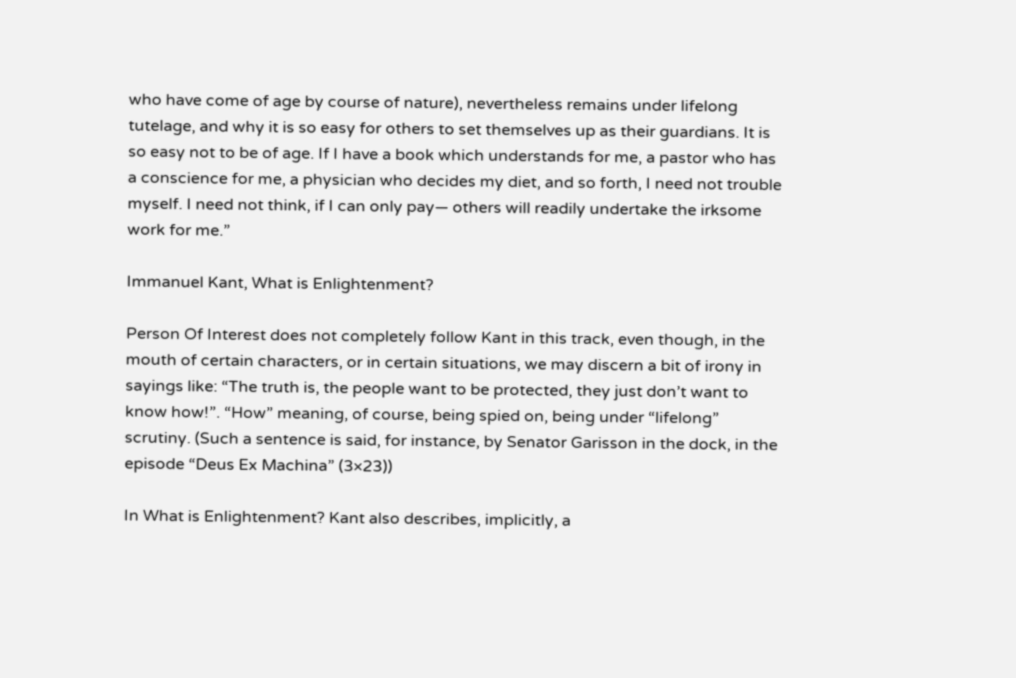who have come of age by course of nature), nevertheless remains under lifelong tutelage, and why it is so easy for others to set themselves up as their guardians. It is so easy not to be of age. If I have a book which understands for me, a pastor who has a conscience for me, a physician who decides my diet, and so forth, I need not trouble myself. I need not think, if I can only pay— others will readily undertake the irksome work for me.”

Immanuel Kant, What is Enlightenment?

Person Of Interest does not completely follow Kant in this track, even though, in the mouth of certain characters, or in certain situations, we may discern a bit of irony in sayings like: “The truth is, the people want to be protected, they just don’t want to know how!”. “How” meaning, of course, being spied on, being under “lifelong” scrutiny. (Such a sentence is said, for instance, by Senator Garisson in the dock, in the episode “Deus Ex Machina” (3×23))

In What is Enlightenment? Kant also describes, implicitly, a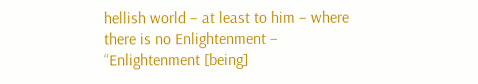hellish world – at least to him – where there is no Enlightenment – “Enlightenment [being]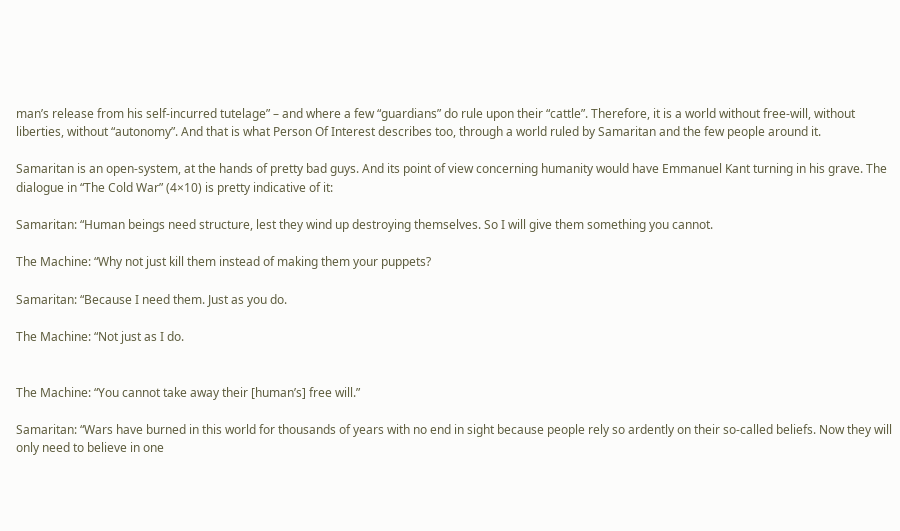man’s release from his self-incurred tutelage” – and where a few “guardians” do rule upon their “cattle”. Therefore, it is a world without free-will, without liberties, without “autonomy”. And that is what Person Of Interest describes too, through a world ruled by Samaritan and the few people around it.

Samaritan is an open-system, at the hands of pretty bad guys. And its point of view concerning humanity would have Emmanuel Kant turning in his grave. The dialogue in “The Cold War” (4×10) is pretty indicative of it:

Samaritan: “Human beings need structure, lest they wind up destroying themselves. So I will give them something you cannot.

The Machine: “Why not just kill them instead of making them your puppets?

Samaritan: “Because I need them. Just as you do.

The Machine: “Not just as I do.


The Machine: “You cannot take away their [human’s] free will.”

Samaritan: “Wars have burned in this world for thousands of years with no end in sight because people rely so ardently on their so-called beliefs. Now they will only need to believe in one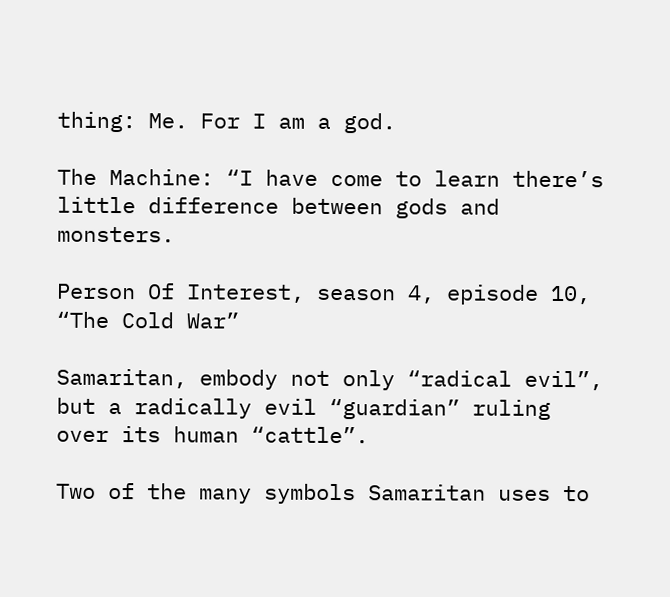thing: Me. For I am a god.

The Machine: “I have come to learn there’s little difference between gods and monsters.

Person Of Interest, season 4, episode 10, “The Cold War”

Samaritan, embody not only “radical evil”, but a radically evil “guardian” ruling over its human “cattle”.

Two of the many symbols Samaritan uses to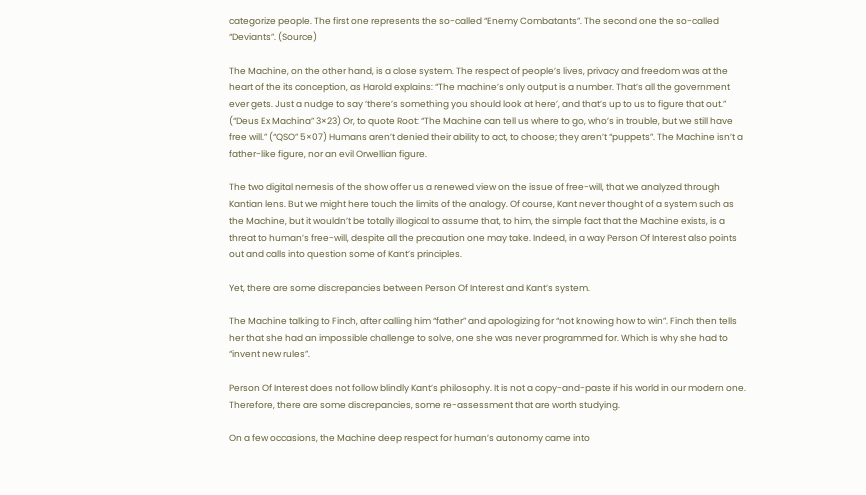categorize people. The first one represents the so-called “Enemy Combatants”. The second one the so-called “Deviants”. (Source)

The Machine, on the other hand, is a close system. The respect of people’s lives, privacy and freedom was at the heart of the its conception, as Harold explains: “The machine’s only output is a number. That’s all the government ever gets. Just a nudge to say ‘there’s something you should look at here’, and that’s up to us to figure that out.” (“Deus Ex Machina” 3×23) Or, to quote Root: “The Machine can tell us where to go, who’s in trouble, but we still have free will.” (“QSO” 5×07) Humans aren’t denied their ability to act, to choose; they aren’t “puppets”. The Machine isn’t a father-like figure, nor an evil Orwellian figure.

The two digital nemesis of the show offer us a renewed view on the issue of free-will, that we analyzed through Kantian lens. But we might here touch the limits of the analogy. Of course, Kant never thought of a system such as the Machine, but it wouldn’t be totally illogical to assume that, to him, the simple fact that the Machine exists, is a threat to human’s free-will, despite all the precaution one may take. Indeed, in a way Person Of Interest also points out and calls into question some of Kant’s principles.

Yet, there are some discrepancies between Person Of Interest and Kant’s system.

The Machine talking to Finch, after calling him “father” and apologizing for “not knowing how to win”. Finch then tells her that she had an impossible challenge to solve, one she was never programmed for. Which is why she had to “invent new rules”.

Person Of Interest does not follow blindly Kant’s philosophy. It is not a copy-and-paste if his world in our modern one. Therefore, there are some discrepancies, some re-assessment that are worth studying.

On a few occasions, the Machine deep respect for human’s autonomy came into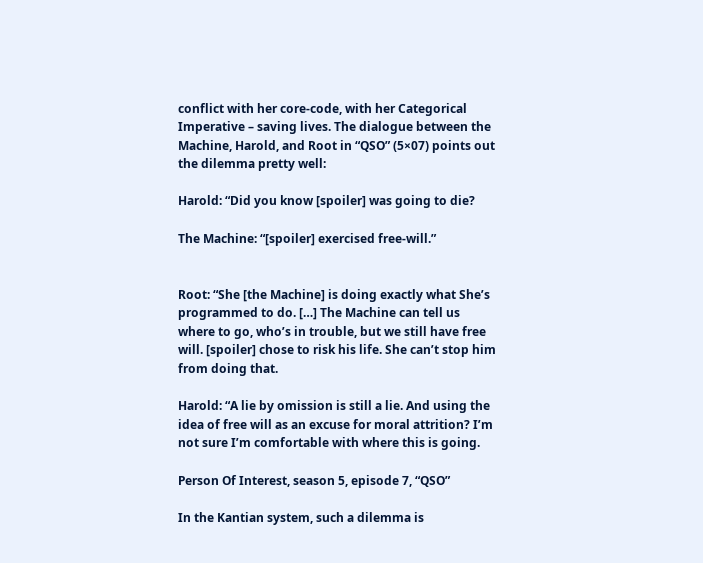conflict with her core-code, with her Categorical Imperative – saving lives. The dialogue between the Machine, Harold, and Root in “QSO” (5×07) points out the dilemma pretty well:

Harold: “Did you know [spoiler] was going to die?

The Machine: “[spoiler] exercised free-will.”


Root: “She [the Machine] is doing exactly what She’s programmed to do. […] The Machine can tell us where to go, who’s in trouble, but we still have free will. [spoiler] chose to risk his life. She can’t stop him from doing that.

Harold: “A lie by omission is still a lie. And using the idea of free will as an excuse for moral attrition? I’m not sure I’m comfortable with where this is going.

Person Of Interest, season 5, episode 7, “QSO”

In the Kantian system, such a dilemma is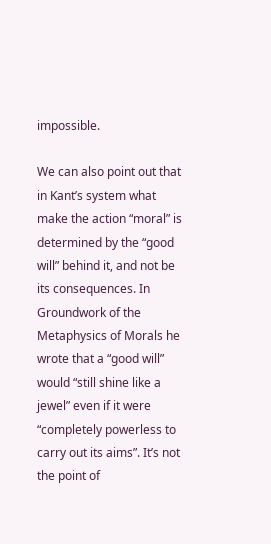impossible.

We can also point out that in Kant’s system what make the action “moral” is determined by the “good will” behind it, and not be its consequences. In Groundwork of the Metaphysics of Morals he wrote that a “good will” would “still shine like a jewel” even if it were “completely powerless to carry out its aims”. It’s not the point of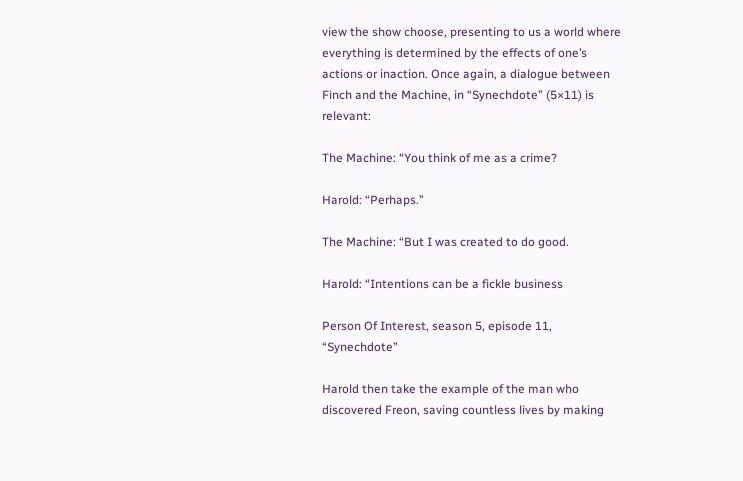view the show choose, presenting to us a world where everything is determined by the effects of one’s actions or inaction. Once again, a dialogue between Finch and the Machine, in “Synechdote” (5×11) is relevant:

The Machine: “You think of me as a crime?

Harold: “Perhaps.”

The Machine: “But I was created to do good.

Harold: “Intentions can be a fickle business

Person Of Interest, season 5, episode 11, “Synechdote”

Harold then take the example of the man who discovered Freon, saving countless lives by making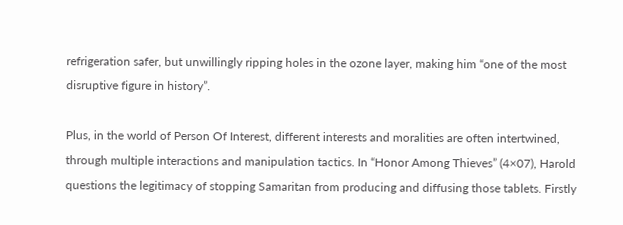refrigeration safer, but unwillingly ripping holes in the ozone layer, making him “one of the most disruptive figure in history”.

Plus, in the world of Person Of Interest, different interests and moralities are often intertwined, through multiple interactions and manipulation tactics. In “Honor Among Thieves” (4×07), Harold questions the legitimacy of stopping Samaritan from producing and diffusing those tablets. Firstly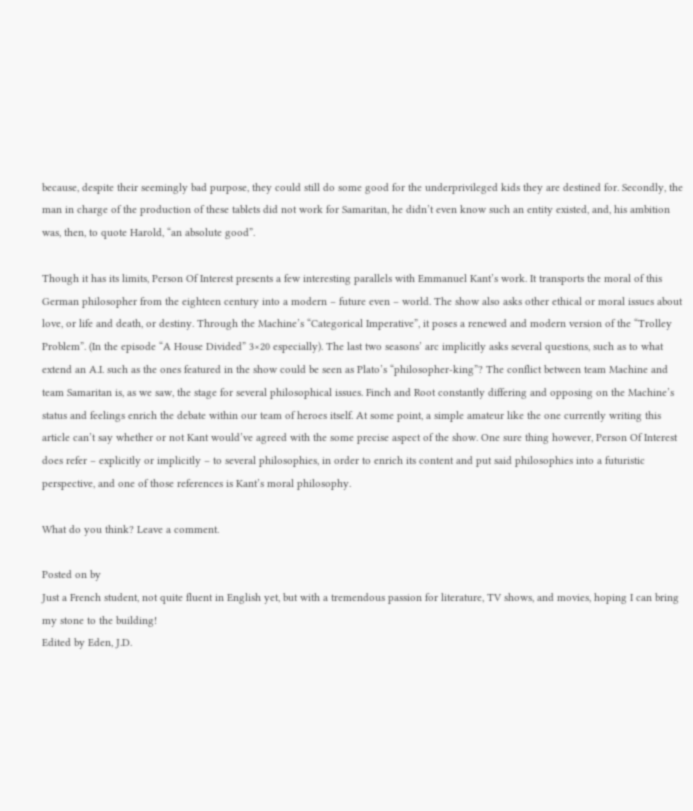because, despite their seemingly bad purpose, they could still do some good for the underprivileged kids they are destined for. Secondly, the man in charge of the production of these tablets did not work for Samaritan, he didn’t even know such an entity existed, and, his ambition was, then, to quote Harold, “an absolute good”.

Though it has its limits, Person Of Interest presents a few interesting parallels with Emmanuel Kant’s work. It transports the moral of this German philosopher from the eighteen century into a modern – future even – world. The show also asks other ethical or moral issues about love, or life and death, or destiny. Through the Machine’s “Categorical Imperative”, it poses a renewed and modern version of the “Trolley Problem”. (In the episode “A House Divided” 3×20 especially). The last two seasons’ arc implicitly asks several questions, such as to what extend an A.I. such as the ones featured in the show could be seen as Plato’s “philosopher-king”? The conflict between team Machine and team Samaritan is, as we saw, the stage for several philosophical issues. Finch and Root constantly differing and opposing on the Machine’s status and feelings enrich the debate within our team of heroes itself. At some point, a simple amateur like the one currently writing this article can’t say whether or not Kant would’ve agreed with the some precise aspect of the show. One sure thing however, Person Of Interest does refer – explicitly or implicitly – to several philosophies, in order to enrich its content and put said philosophies into a futuristic perspective, and one of those references is Kant’s moral philosophy.

What do you think? Leave a comment.

Posted on by
Just a French student, not quite fluent in English yet, but with a tremendous passion for literature, TV shows, and movies, hoping I can bring my stone to the building!
Edited by Eden, J.D.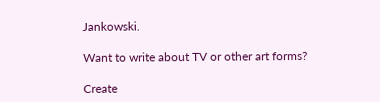Jankowski.

Want to write about TV or other art forms?

Create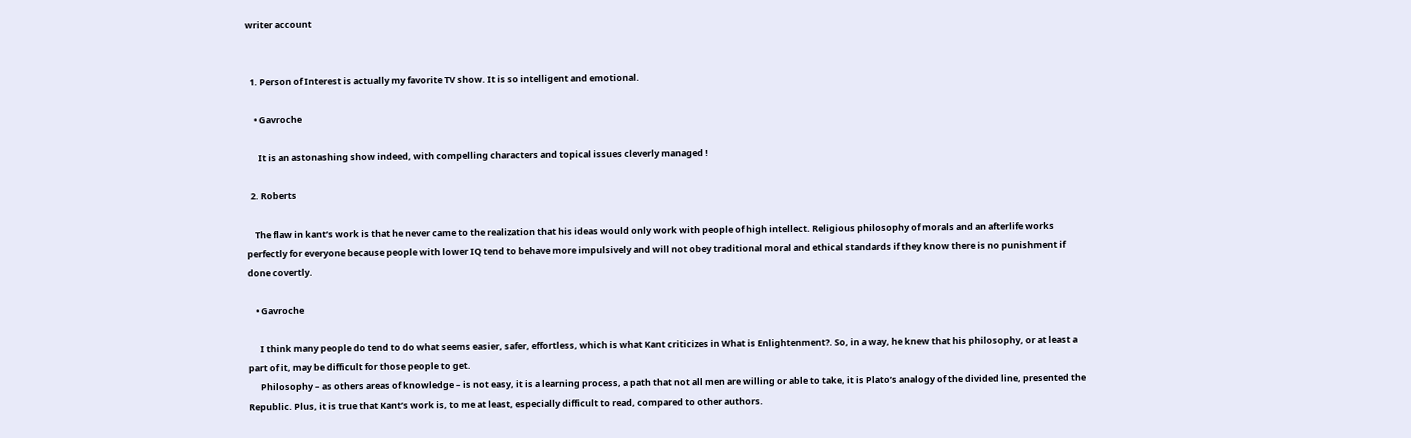writer account


  1. Person of Interest is actually my favorite TV show. It is so intelligent and emotional.

    • Gavroche

      It is an astonashing show indeed, with compelling characters and topical issues cleverly managed !

  2. Roberts

    The flaw in kant’s work is that he never came to the realization that his ideas would only work with people of high intellect. Religious philosophy of morals and an afterlife works perfectly for everyone because people with lower IQ tend to behave more impulsively and will not obey traditional moral and ethical standards if they know there is no punishment if done covertly.

    • Gavroche

      I think many people do tend to do what seems easier, safer, effortless, which is what Kant criticizes in What is Enlightenment?. So, in a way, he knew that his philosophy, or at least a part of it, may be difficult for those people to get.
      Philosophy – as others areas of knowledge – is not easy, it is a learning process, a path that not all men are willing or able to take, it is Plato’s analogy of the divided line, presented the Republic. Plus, it is true that Kant’s work is, to me at least, especially difficult to read, compared to other authors.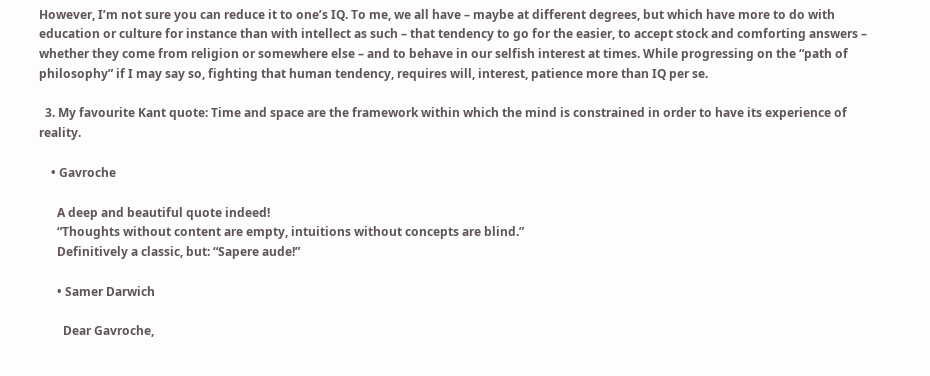However, I’m not sure you can reduce it to one’s IQ. To me, we all have – maybe at different degrees, but which have more to do with education or culture for instance than with intellect as such – that tendency to go for the easier, to accept stock and comforting answers – whether they come from religion or somewhere else – and to behave in our selfish interest at times. While progressing on the “path of philosophy” if I may say so, fighting that human tendency, requires will, interest, patience more than IQ per se.

  3. My favourite Kant quote: Time and space are the framework within which the mind is constrained in order to have its experience of reality.

    • Gavroche

      A deep and beautiful quote indeed!
      “Thoughts without content are empty, intuitions without concepts are blind.”
      Definitively a classic, but: “Sapere aude!”

      • Samer Darwich

        Dear Gavroche,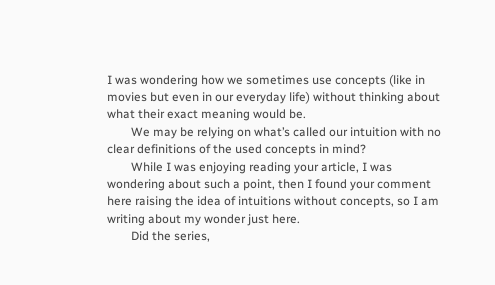I was wondering how we sometimes use concepts (like in movies but even in our everyday life) without thinking about what their exact meaning would be.
        We may be relying on what’s called our intuition with no clear definitions of the used concepts in mind?
        While I was enjoying reading your article, I was wondering about such a point, then I found your comment here raising the idea of intuitions without concepts, so I am writing about my wonder just here.
        Did the series,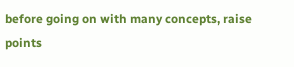before going on with many concepts, raise points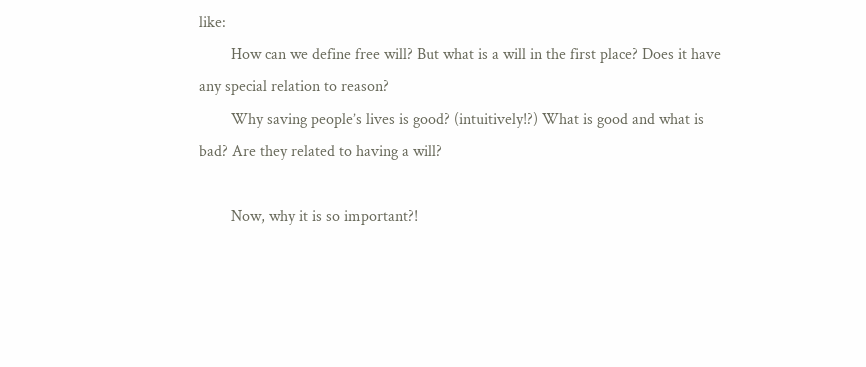like:
        How can we define free will? But what is a will in the first place? Does it have any special relation to reason?
        Why saving people’s lives is good? (intuitively!?) What is good and what is bad? Are they related to having a will?

        Now, why it is so important?!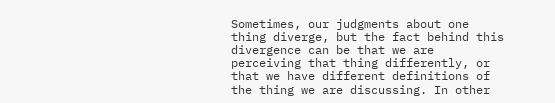Sometimes, our judgments about one thing diverge, but the fact behind this divergence can be that we are perceiving that thing differently, or that we have different definitions of the thing we are discussing. In other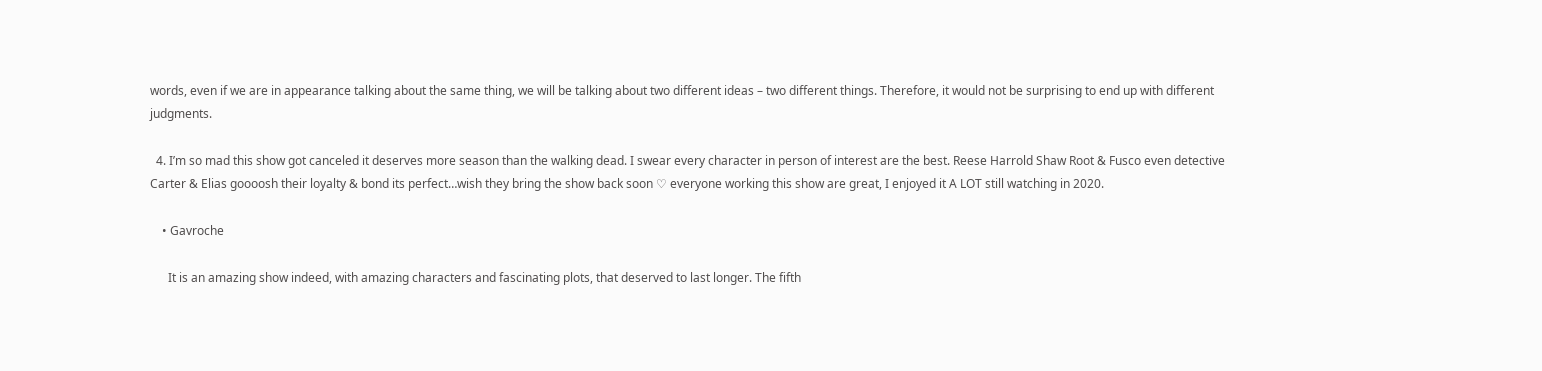words, even if we are in appearance talking about the same thing, we will be talking about two different ideas – two different things. Therefore, it would not be surprising to end up with different judgments.

  4. I’m so mad this show got canceled it deserves more season than the walking dead. I swear every character in person of interest are the best. Reese Harrold Shaw Root & Fusco even detective Carter & Elias goooosh their loyalty & bond its perfect…wish they bring the show back soon ♡ everyone working this show are great, I enjoyed it A LOT still watching in 2020.

    • Gavroche

      It is an amazing show indeed, with amazing characters and fascinating plots, that deserved to last longer. The fifth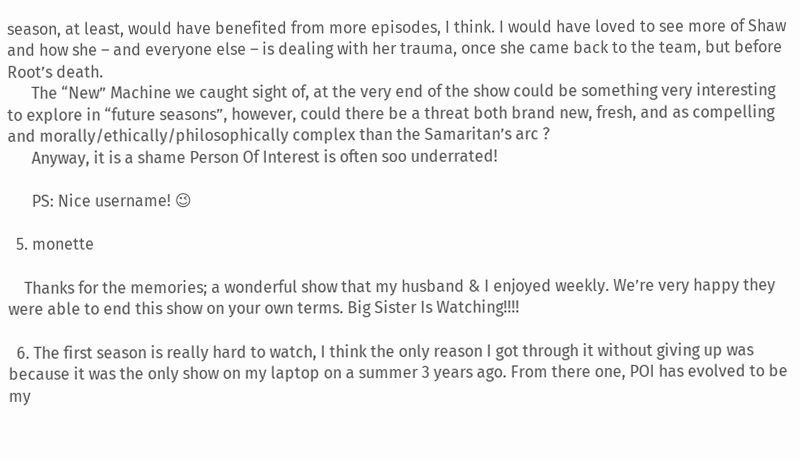season, at least, would have benefited from more episodes, I think. I would have loved to see more of Shaw and how she – and everyone else – is dealing with her trauma, once she came back to the team, but before Root’s death.
      The “New” Machine we caught sight of, at the very end of the show could be something very interesting to explore in “future seasons”, however, could there be a threat both brand new, fresh, and as compelling and morally/ethically/philosophically complex than the Samaritan’s arc ?
      Anyway, it is a shame Person Of Interest is often soo underrated!

      PS: Nice username! 😉

  5. monette

    Thanks for the memories; a wonderful show that my husband & I enjoyed weekly. We’re very happy they were able to end this show on your own terms. Big Sister Is Watching!!!!

  6. The first season is really hard to watch, I think the only reason I got through it without giving up was because it was the only show on my laptop on a summer 3 years ago. From there one, POI has evolved to be my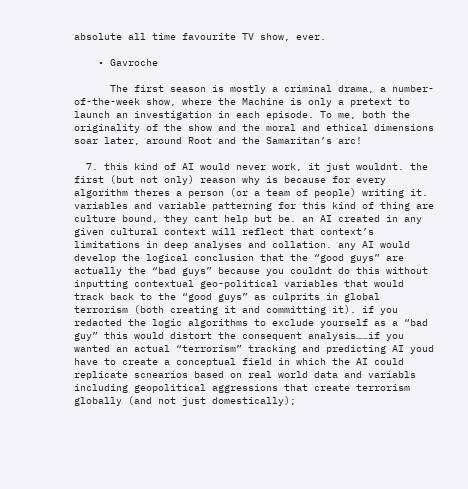absolute all time favourite TV show, ever.

    • Gavroche

      The first season is mostly a criminal drama, a number-of-the-week show, where the Machine is only a pretext to launch an investigation in each episode. To me, both the originality of the show and the moral and ethical dimensions soar later, around Root and the Samaritan’s arc!

  7. this kind of AI would never work, it just wouldnt. the first (but not only) reason why is because for every algorithm theres a person (or a team of people) writing it. variables and variable patterning for this kind of thing are culture bound, they cant help but be. an AI created in any given cultural context will reflect that context’s limitations in deep analyses and collation. any AI would develop the logical conclusion that the “good guys” are actually the “bad guys” because you couldnt do this without inputting contextual geo-political variables that would track back to the “good guys” as culprits in global terrorism (both creating it and committing it). if you redacted the logic algorithms to exclude yourself as a “bad guy” this would distort the consequent analysis……if you wanted an actual “terrorism” tracking and predicting AI youd have to create a conceptual field in which the AI could replicate scnearios based on real world data and variabls including geopolitical aggressions that create terrorism globally (and not just domestically);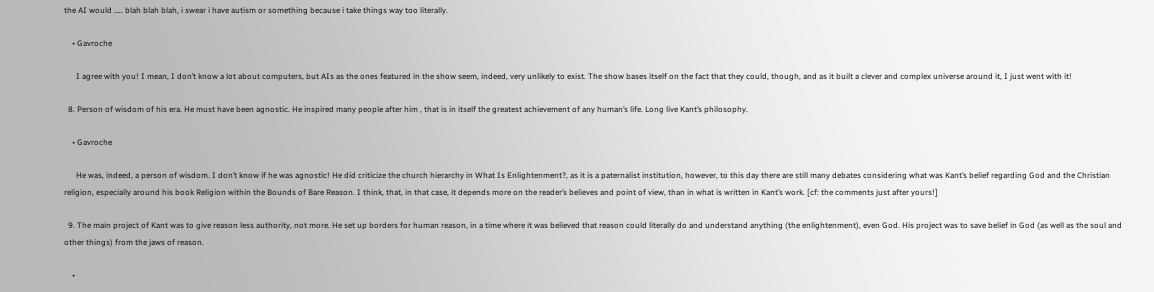the AI would ….. blah blah blah, i swear i have autism or something because i take things way too literally.

    • Gavroche

      I agree with you! I mean, I don’t know a lot about computers, but AIs as the ones featured in the show seem, indeed, very unlikely to exist. The show bases itself on the fact that they could, though, and as it built a clever and complex universe around it, I just went with it!

  8. Person of wisdom of his era. He must have been agnostic. He inspired many people after him , that is in itself the greatest achievement of any human’s life. Long live Kant’s philosophy.

    • Gavroche

      He was, indeed, a person of wisdom. I don’t know if he was agnostic! He did criticize the church hierarchy in What Is Enlightenment?, as it is a paternalist institution, however, to this day there are still many debates considering what was Kant’s belief regarding God and the Christian religion, especially around his book Religion within the Bounds of Bare Reason. I think, that, in that case, it depends more on the reader’s believes and point of view, than in what is written in Kant’s work. [cf: the comments just after yours!]

  9. The main project of Kant was to give reason less authority, not more. He set up borders for human reason, in a time where it was believed that reason could literally do and understand anything (the enlightenment), even God. His project was to save belief in God (as well as the soul and other things) from the jaws of reason.

    •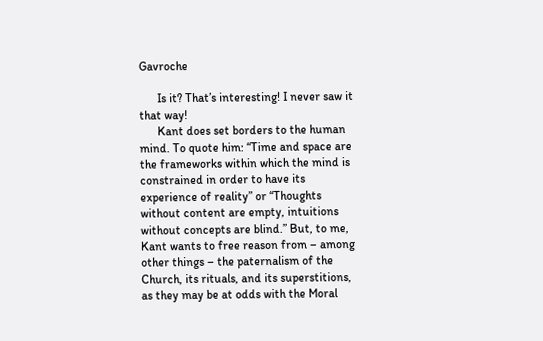Gavroche

      Is it? That’s interesting! I never saw it that way!
      Kant does set borders to the human mind. To quote him: “Time and space are the frameworks within which the mind is constrained in order to have its experience of reality” or “Thoughts without content are empty, intuitions without concepts are blind.” But, to me, Kant wants to free reason from – among other things – the paternalism of the Church, its rituals, and its superstitions, as they may be at odds with the Moral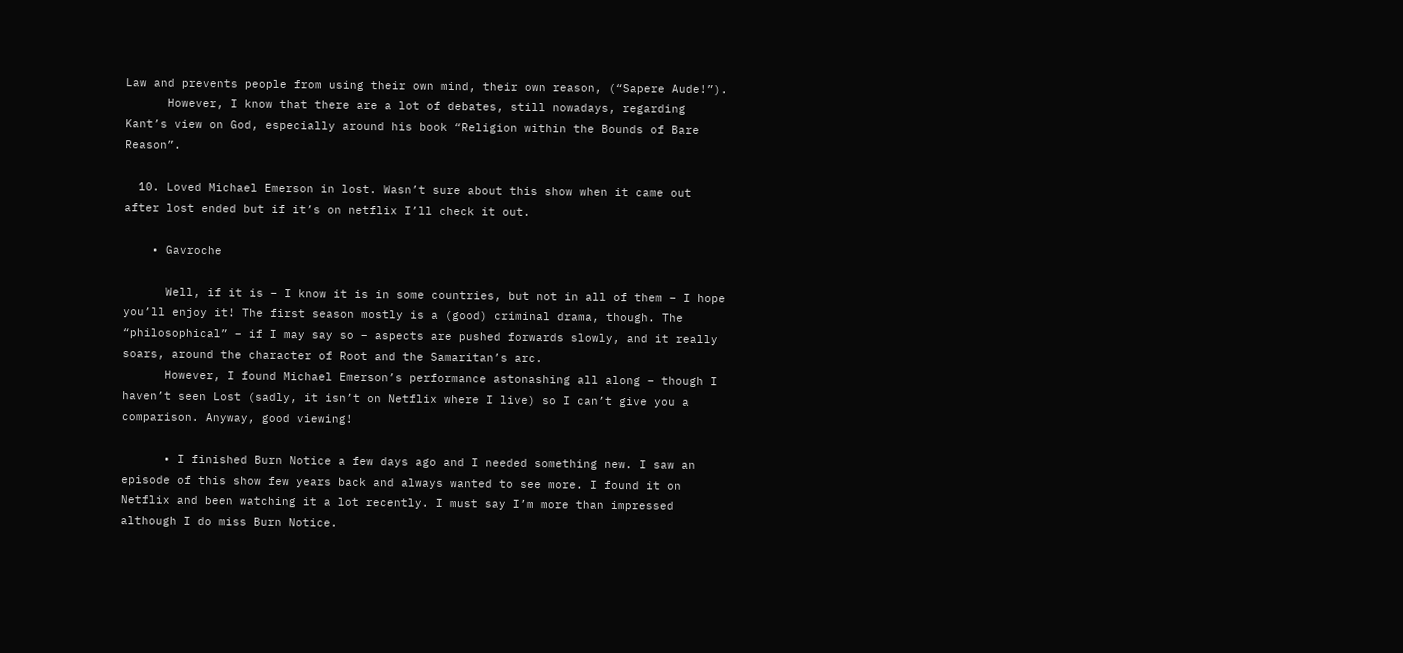Law and prevents people from using their own mind, their own reason, (“Sapere Aude!”).
      However, I know that there are a lot of debates, still nowadays, regarding Kant’s view on God, especially around his book “Religion within the Bounds of Bare Reason”.

  10. Loved Michael Emerson in lost. Wasn’t sure about this show when it came out after lost ended but if it’s on netflix I’ll check it out.

    • Gavroche

      Well, if it is – I know it is in some countries, but not in all of them – I hope you’ll enjoy it! The first season mostly is a (good) criminal drama, though. The “philosophical” – if I may say so – aspects are pushed forwards slowly, and it really soars, around the character of Root and the Samaritan’s arc.
      However, I found Michael Emerson’s performance astonashing all along – though I haven’t seen Lost (sadly, it isn’t on Netflix where I live) so I can’t give you a comparison. Anyway, good viewing!

      • I finished Burn Notice a few days ago and I needed something new. I saw an episode of this show few years back and always wanted to see more. I found it on Netflix and been watching it a lot recently. I must say I’m more than impressed although I do miss Burn Notice.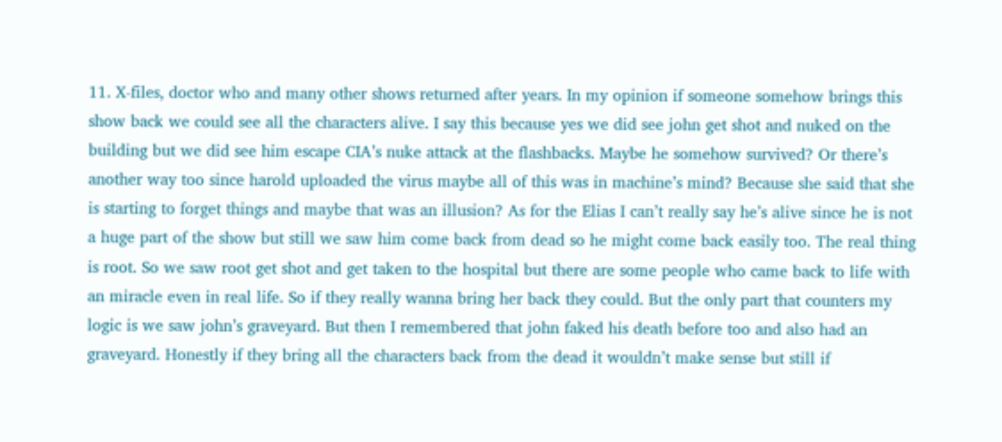11. X-files, doctor who and many other shows returned after years. In my opinion if someone somehow brings this show back we could see all the characters alive. I say this because yes we did see john get shot and nuked on the building but we did see him escape CIA’s nuke attack at the flashbacks. Maybe he somehow survived? Or there’s another way too since harold uploaded the virus maybe all of this was in machine’s mind? Because she said that she is starting to forget things and maybe that was an illusion? As for the Elias I can’t really say he’s alive since he is not a huge part of the show but still we saw him come back from dead so he might come back easily too. The real thing is root. So we saw root get shot and get taken to the hospital but there are some people who came back to life with an miracle even in real life. So if they really wanna bring her back they could. But the only part that counters my logic is we saw john’s graveyard. But then I remembered that john faked his death before too and also had an graveyard. Honestly if they bring all the characters back from the dead it wouldn’t make sense but still if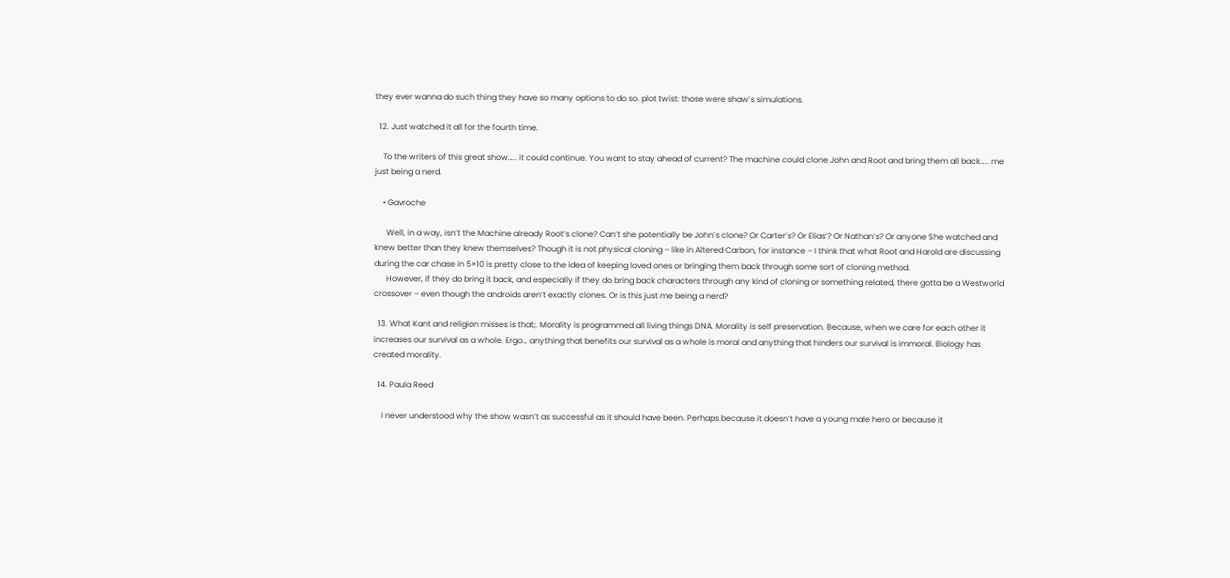they ever wanna do such thing they have so many options to do so. plot twist: those were shaw’s simulations.

  12. Just watched it all for the fourth time.

    To the writers of this great show….. it could continue. You want to stay ahead of current? The machine could clone John and Root and bring them all back….. me just being a nerd.

    • Gavroche

      Well, in a way, isn’t the Machine already Root’s clone? Can’t she potentially be John’s clone? Or Carter’s? Or Elias’? Or Nathan’s? Or anyone She watched and knew better than they knew themselves? Though it is not physical cloning – like in Altered Carbon, for instance – I think that what Root and Harold are discussing during the car chase in 5×10 is pretty close to the idea of keeping loved ones or bringing them back through some sort of cloning method.
      However, if they do bring it back, and especially if they do bring back characters through any kind of cloning or something related, there gotta be a Westworld crossover – even though the androids aren’t exactly clones. Or is this just me being a nerd?

  13. What Kant and religion misses is that;. Morality is programmed all living things DNA. Morality is self preservation. Because, when we care for each other it increases our survival as a whole. Ergo… anything that benefits our survival as a whole is moral and anything that hinders our survival is immoral. Biology has created morality.

  14. Paula Reed

    I never understood why the show wasn’t as successful as it should have been. Perhaps because it doesn’t have a young male hero or because it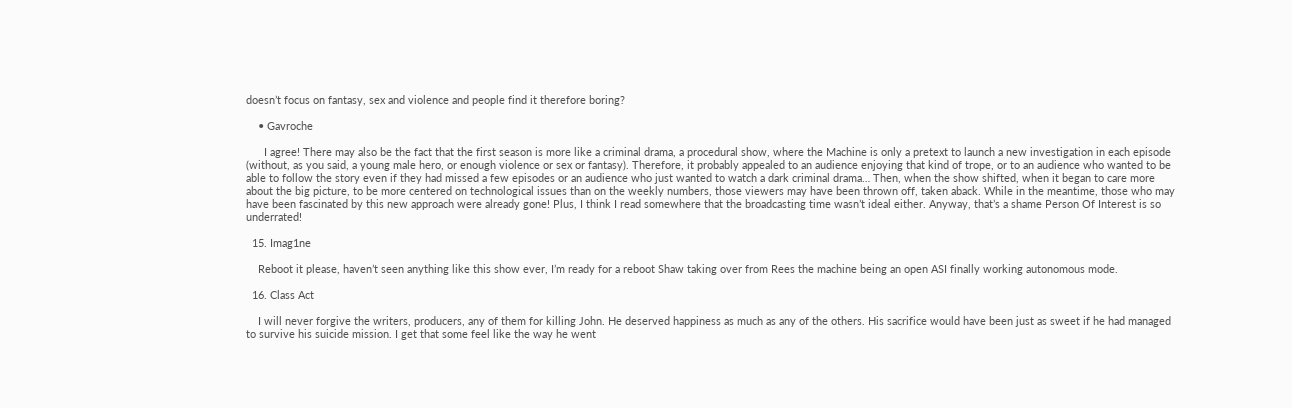doesn’t focus on fantasy, sex and violence and people find it therefore boring?

    • Gavroche

      I agree! There may also be the fact that the first season is more like a criminal drama, a procedural show, where the Machine is only a pretext to launch a new investigation in each episode (without, as you said, a young male hero, or enough violence or sex or fantasy). Therefore, it probably appealed to an audience enjoying that kind of trope, or to an audience who wanted to be able to follow the story even if they had missed a few episodes or an audience who just wanted to watch a dark criminal drama… Then, when the show shifted, when it began to care more about the big picture, to be more centered on technological issues than on the weekly numbers, those viewers may have been thrown off, taken aback. While in the meantime, those who may have been fascinated by this new approach were already gone! Plus, I think I read somewhere that the broadcasting time wasn’t ideal either. Anyway, that’s a shame Person Of Interest is so underrated!

  15. Imag1ne

    Reboot it please, haven’t seen anything like this show ever, I’m ready for a reboot Shaw taking over from Rees the machine being an open ASI finally working autonomous mode.

  16. Class Act

    I will never forgive the writers, producers, any of them for killing John. He deserved happiness as much as any of the others. His sacrifice would have been just as sweet if he had managed to survive his suicide mission. I get that some feel like the way he went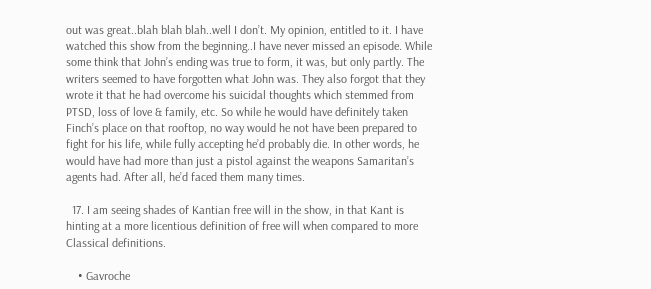out was great..blah blah blah..well I don’t. My opinion, entitled to it. I have watched this show from the beginning..I have never missed an episode. While some think that John’s ending was true to form, it was, but only partly. The writers seemed to have forgotten what John was. They also forgot that they wrote it that he had overcome his suicidal thoughts which stemmed from PTSD, loss of love & family, etc. So while he would have definitely taken Finch’s place on that rooftop, no way would he not have been prepared to fight for his life, while fully accepting he’d probably die. In other words, he would have had more than just a pistol against the weapons Samaritan’s agents had. After all, he’d faced them many times.

  17. I am seeing shades of Kantian free will in the show, in that Kant is hinting at a more licentious definition of free will when compared to more Classical definitions.

    • Gavroche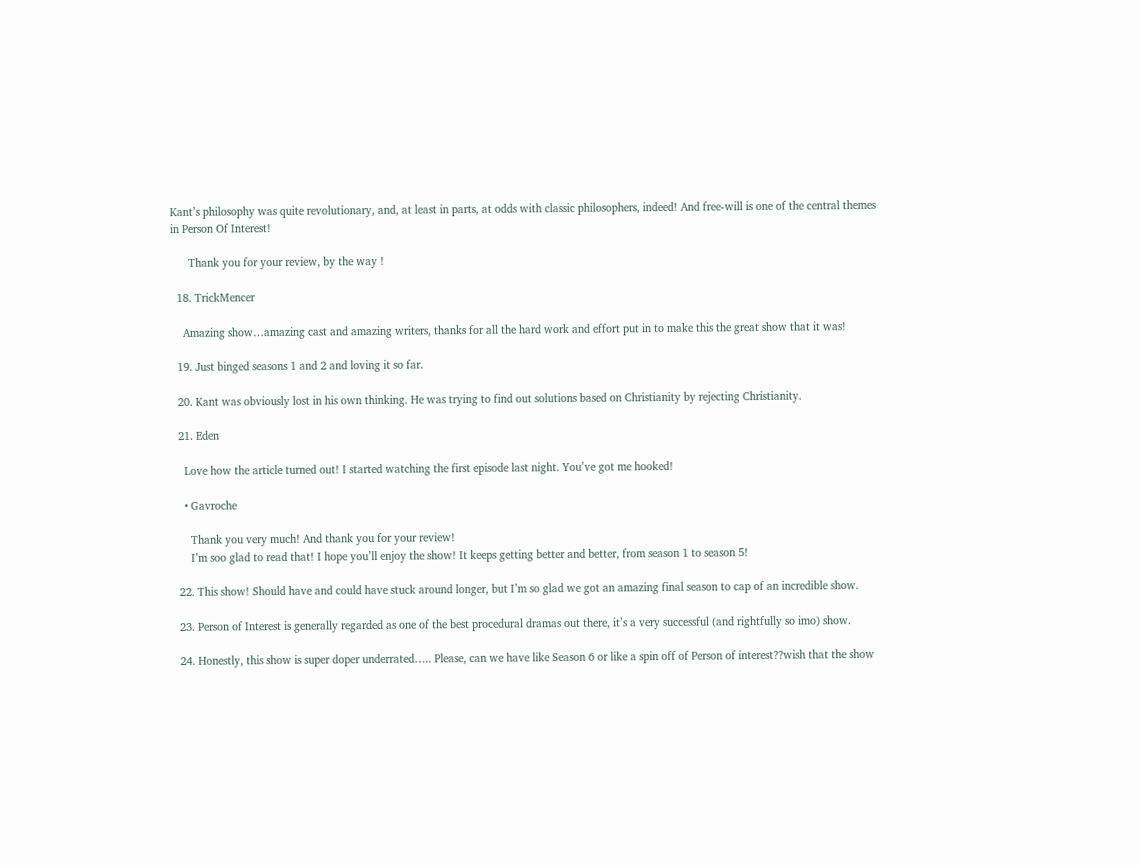Kant’s philosophy was quite revolutionary, and, at least in parts, at odds with classic philosophers, indeed! And free-will is one of the central themes in Person Of Interest!

      Thank you for your review, by the way !

  18. TrickMencer

    Amazing show…amazing cast and amazing writers, thanks for all the hard work and effort put in to make this the great show that it was!

  19. Just binged seasons 1 and 2 and loving it so far.

  20. Kant was obviously lost in his own thinking. He was trying to find out solutions based on Christianity by rejecting Christianity.

  21. Eden

    Love how the article turned out! I started watching the first episode last night. You’ve got me hooked!

    • Gavroche

      Thank you very much! And thank you for your review!
      I’m soo glad to read that! I hope you’ll enjoy the show! It keeps getting better and better, from season 1 to season 5!

  22. This show! Should have and could have stuck around longer, but I’m so glad we got an amazing final season to cap of an incredible show.

  23. Person of Interest is generally regarded as one of the best procedural dramas out there, it’s a very successful (and rightfully so imo) show.

  24. Honestly, this show is super doper underrated….. Please, can we have like Season 6 or like a spin off of Person of interest??wish that the show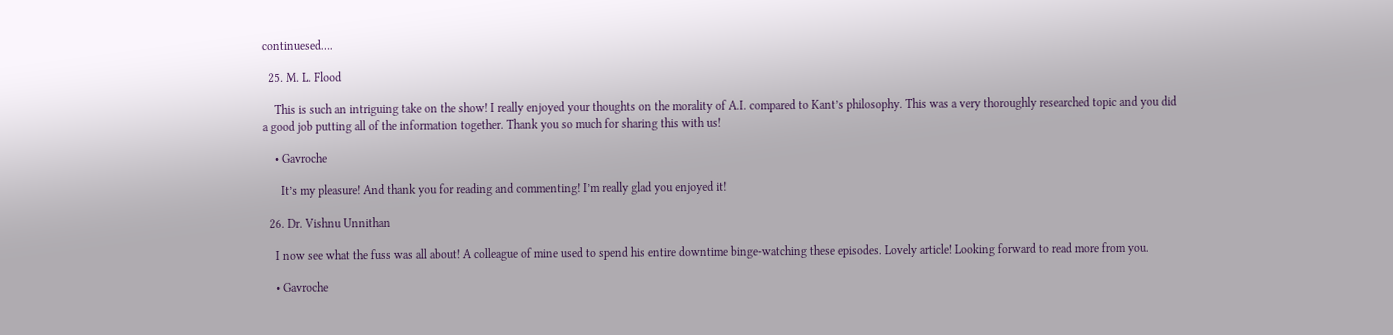continuesed….

  25. M. L. Flood

    This is such an intriguing take on the show! I really enjoyed your thoughts on the morality of A.I. compared to Kant’s philosophy. This was a very thoroughly researched topic and you did a good job putting all of the information together. Thank you so much for sharing this with us!

    • Gavroche

      It’s my pleasure! And thank you for reading and commenting! I’m really glad you enjoyed it!

  26. Dr. Vishnu Unnithan

    I now see what the fuss was all about! A colleague of mine used to spend his entire downtime binge-watching these episodes. Lovely article! Looking forward to read more from you.

    • Gavroche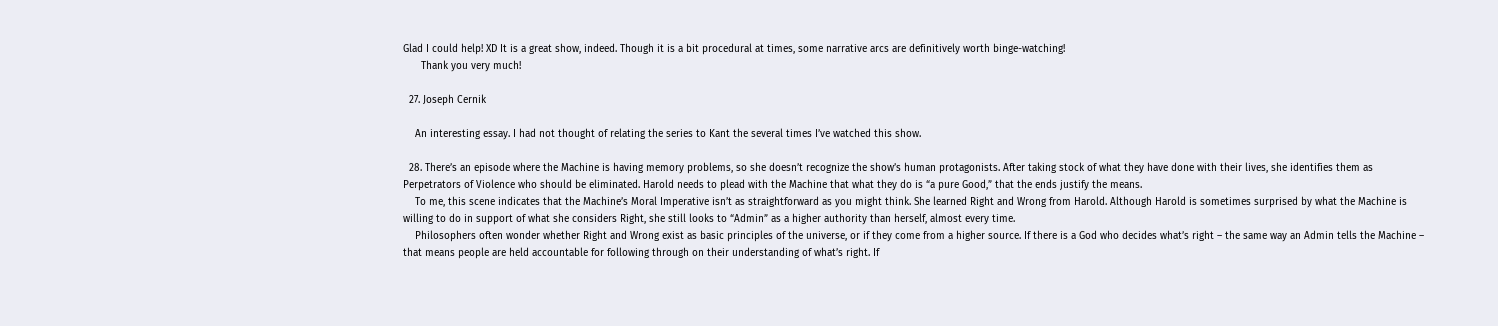Glad I could help! XD It is a great show, indeed. Though it is a bit procedural at times, some narrative arcs are definitively worth binge-watching!
      Thank you very much!

  27. Joseph Cernik

    An interesting essay. I had not thought of relating the series to Kant the several times I’ve watched this show.

  28. There’s an episode where the Machine is having memory problems, so she doesn’t recognize the show’s human protagonists. After taking stock of what they have done with their lives, she identifies them as Perpetrators of Violence who should be eliminated. Harold needs to plead with the Machine that what they do is “a pure Good,” that the ends justify the means.
    To me, this scene indicates that the Machine’s Moral Imperative isn’t as straightforward as you might think. She learned Right and Wrong from Harold. Although Harold is sometimes surprised by what the Machine is willing to do in support of what she considers Right, she still looks to “Admin” as a higher authority than herself, almost every time.
    Philosophers often wonder whether Right and Wrong exist as basic principles of the universe, or if they come from a higher source. If there is a God who decides what’s right – the same way an Admin tells the Machine – that means people are held accountable for following through on their understanding of what’s right. If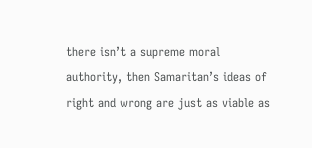there isn’t a supreme moral authority, then Samaritan’s ideas of right and wrong are just as viable as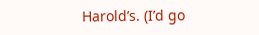Harold’s. (I’d go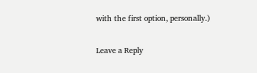with the first option, personally.)

Leave a Reply